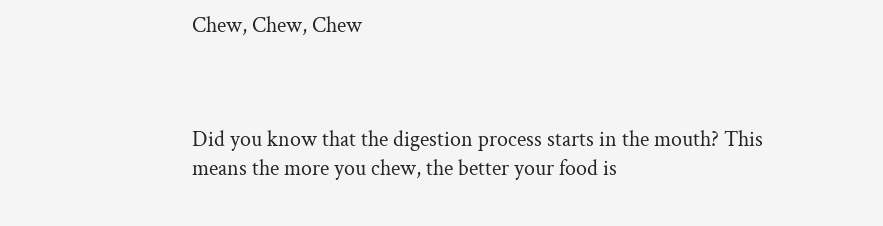Chew, Chew, Chew



Did you know that the digestion process starts in the mouth? This means the more you chew, the better your food is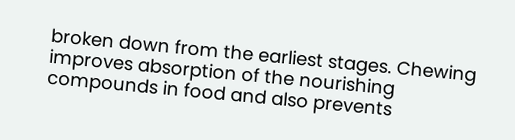broken down from the earliest stages. Chewing improves absorption of the nourishing compounds in food and also prevents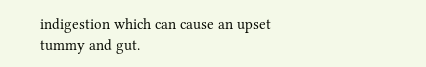indigestion which can cause an upset tummy and gut.